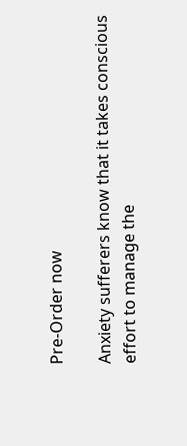Pre-Order now

Anxiety sufferers know that it takes conscious effort to manage the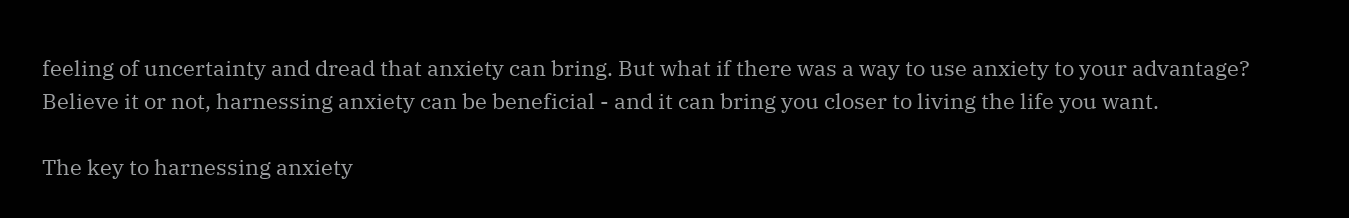feeling of uncertainty and dread that anxiety can bring. But what if there was a way to use anxiety to your advantage? Believe it or not, harnessing anxiety can be beneficial - and it can bring you closer to living the life you want.

The key to harnessing anxiety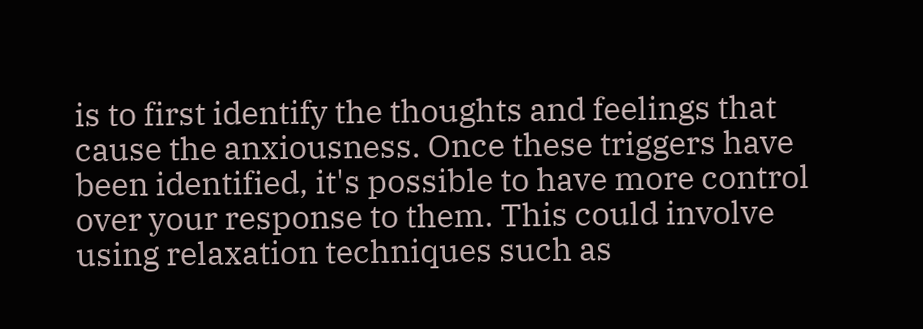is to first identify the thoughts and feelings that cause the anxiousness. Once these triggers have been identified, it's possible to have more control over your response to them. This could involve using relaxation techniques such as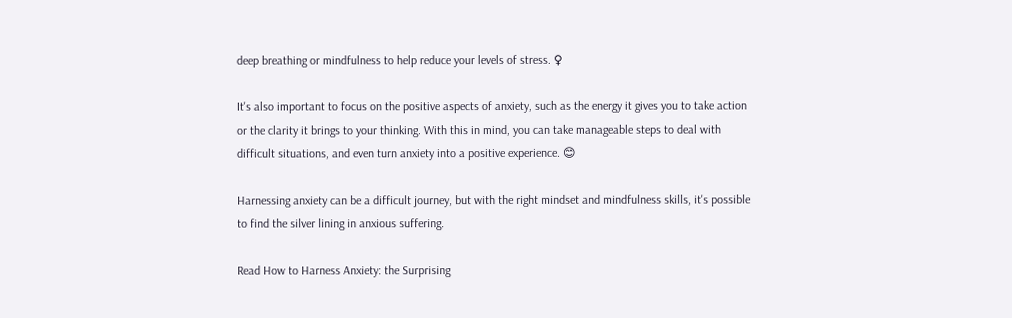deep breathing or mindfulness to help reduce your levels of stress. ♀

It's also important to focus on the positive aspects of anxiety, such as the energy it gives you to take action or the clarity it brings to your thinking. With this in mind, you can take manageable steps to deal with difficult situations, and even turn anxiety into a positive experience. 😊

Harnessing anxiety can be a difficult journey, but with the right mindset and mindfulness skills, it's possible to find the silver lining in anxious suffering.

Read How to Harness Anxiety: the Surprising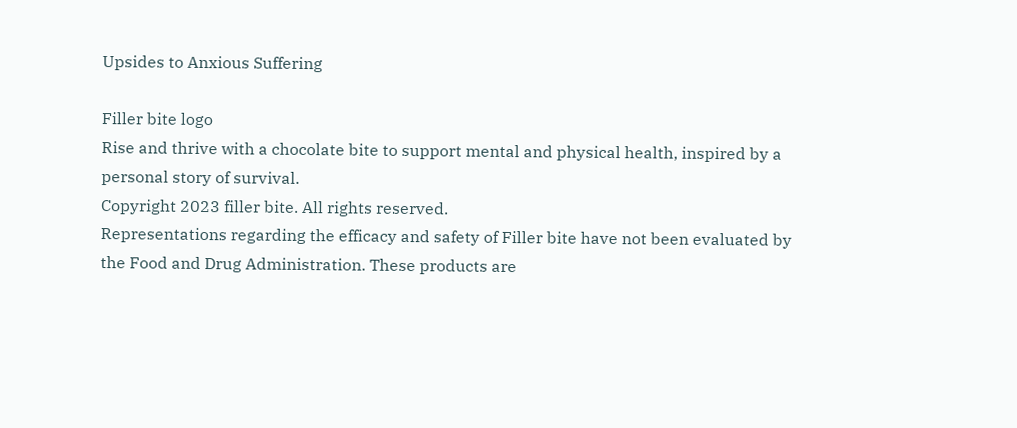Upsides to Anxious Suffering

Filler bite logo
Rise and thrive with a chocolate bite to support mental and physical health, inspired by a personal story of survival.
Copyright 2023 filler bite. All rights reserved.
Representations regarding the efficacy and safety of Filler bite have not been evaluated by the Food and Drug Administration. These products are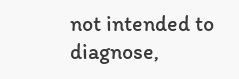not intended to diagnose,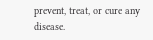prevent, treat, or cure any disease.